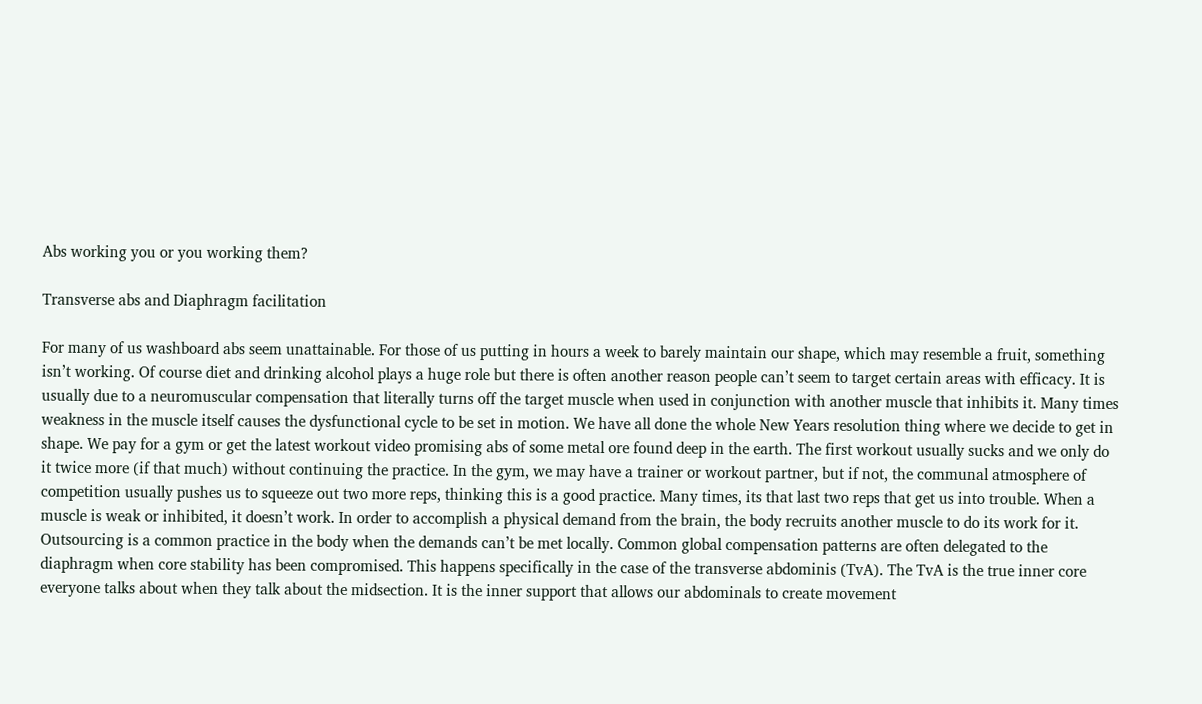Abs working you or you working them?

Transverse abs and Diaphragm facilitation

For many of us washboard abs seem unattainable. For those of us putting in hours a week to barely maintain our shape, which may resemble a fruit, something isn’t working. Of course diet and drinking alcohol plays a huge role but there is often another reason people can’t seem to target certain areas with efficacy. It is usually due to a neuromuscular compensation that literally turns off the target muscle when used in conjunction with another muscle that inhibits it. Many times weakness in the muscle itself causes the dysfunctional cycle to be set in motion. We have all done the whole New Years resolution thing where we decide to get in shape. We pay for a gym or get the latest workout video promising abs of some metal ore found deep in the earth. The first workout usually sucks and we only do it twice more (if that much) without continuing the practice. In the gym, we may have a trainer or workout partner, but if not, the communal atmosphere of competition usually pushes us to squeeze out two more reps, thinking this is a good practice. Many times, its that last two reps that get us into trouble. When a muscle is weak or inhibited, it doesn’t work. In order to accomplish a physical demand from the brain, the body recruits another muscle to do its work for it. Outsourcing is a common practice in the body when the demands can’t be met locally. Common global compensation patterns are often delegated to the diaphragm when core stability has been compromised. This happens specifically in the case of the transverse abdominis (TvA). The TvA is the true inner core everyone talks about when they talk about the midsection. It is the inner support that allows our abdominals to create movement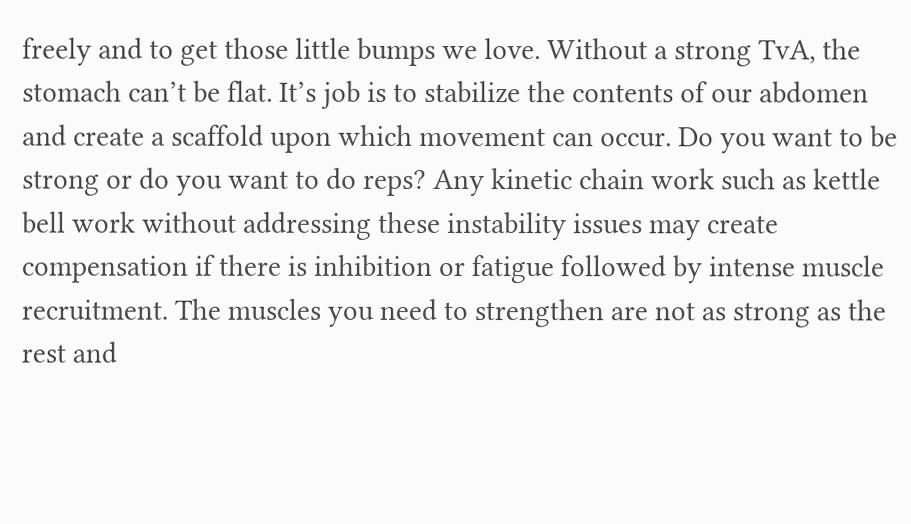freely and to get those little bumps we love. Without a strong TvA, the stomach can’t be flat. It’s job is to stabilize the contents of our abdomen and create a scaffold upon which movement can occur. Do you want to be strong or do you want to do reps? Any kinetic chain work such as kettle bell work without addressing these instability issues may create compensation if there is inhibition or fatigue followed by intense muscle recruitment. The muscles you need to strengthen are not as strong as the rest and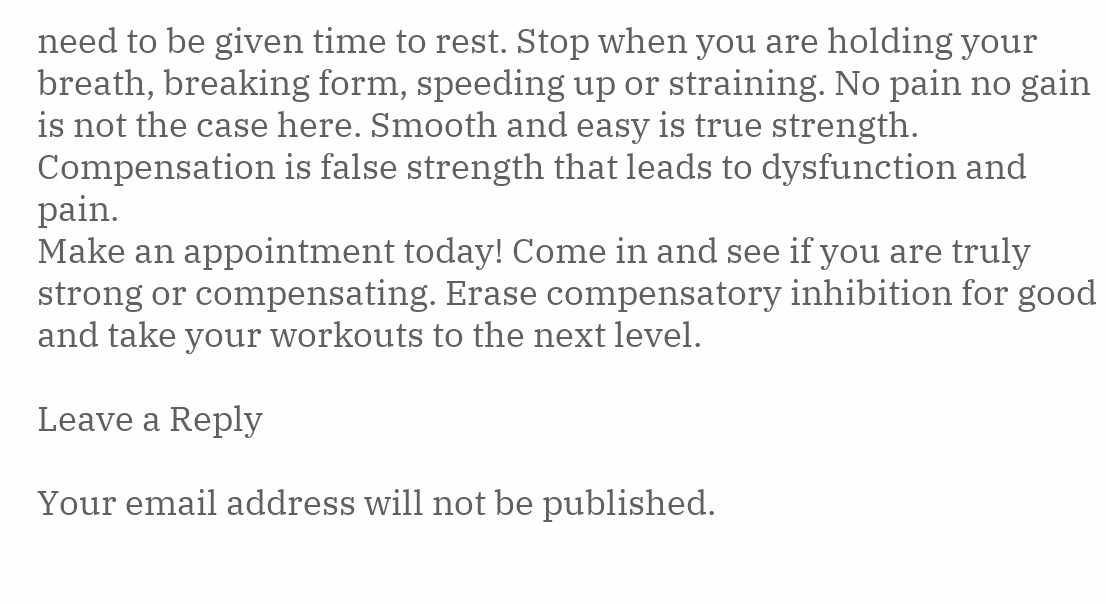need to be given time to rest. Stop when you are holding your breath, breaking form, speeding up or straining. No pain no gain is not the case here. Smooth and easy is true strength. Compensation is false strength that leads to dysfunction and pain.
Make an appointment today! Come in and see if you are truly strong or compensating. Erase compensatory inhibition for good and take your workouts to the next level.

Leave a Reply

Your email address will not be published.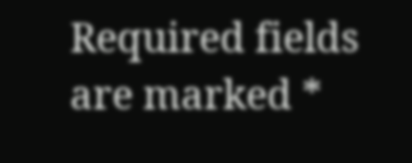Required fields are marked *